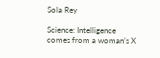Sola Rey

Science: Intelligence comes from a woman’s X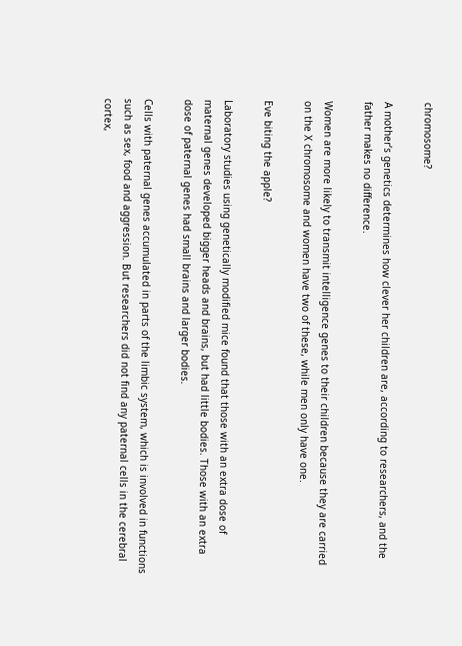chromosome?

A mother’s genetics determines how clever her children are, according to researchers, and the father makes no difference.

Women are more likely to transmit intelligence genes to their children because they are carried on the X chromosome and women have two of these, while men only have one.

Eve biting the apple?

Laboratory studies using genetically modified mice found that those with an extra dose of maternal genes developed bigger heads and brains, but had little bodies. Those with an extra dose of paternal genes had small brains and larger bodies.

Cells with paternal genes accumulated in parts of the limbic system, which is involved in functions such as sex, food and aggression. But researchers did not find any paternal cells in the cerebral cortex,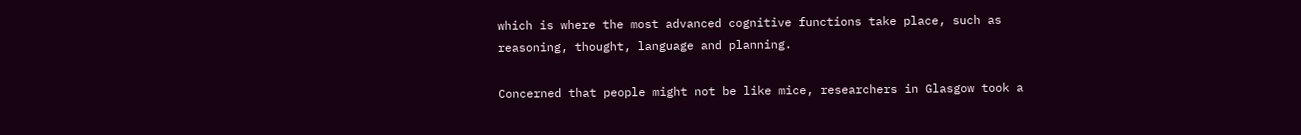which is where the most advanced cognitive functions take place, such as reasoning, thought, language and planning.

Concerned that people might not be like mice, researchers in Glasgow took a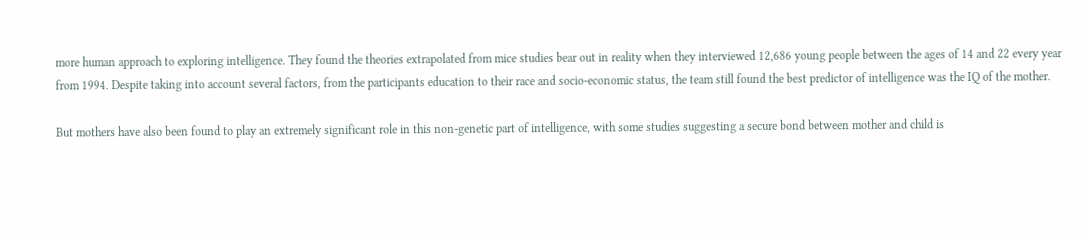more human approach to exploring intelligence. They found the theories extrapolated from mice studies bear out in reality when they interviewed 12,686 young people between the ages of 14 and 22 every year from 1994. Despite taking into account several factors, from the participants education to their race and socio-economic status, the team still found the best predictor of intelligence was the IQ of the mother.

But mothers have also been found to play an extremely significant role in this non-genetic part of intelligence, with some studies suggesting a secure bond between mother and child is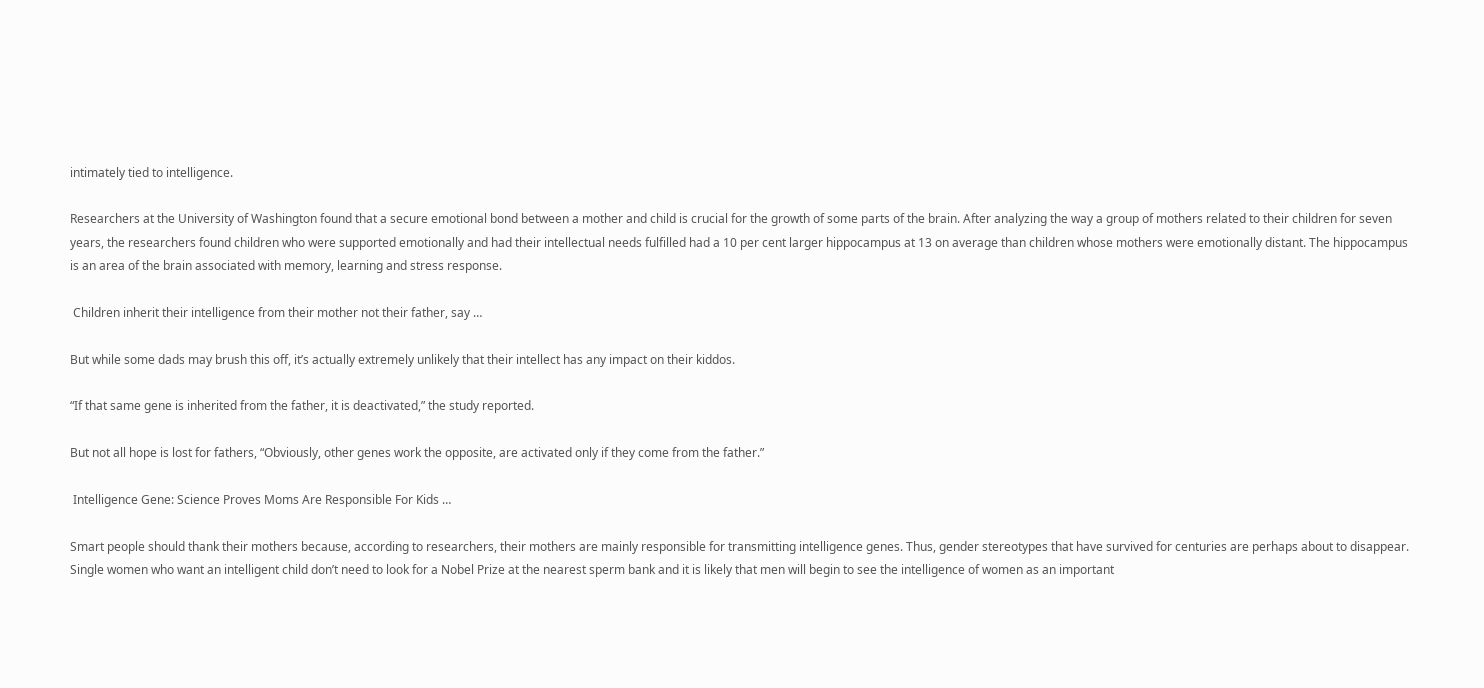intimately tied to intelligence.

Researchers at the University of Washington found that a secure emotional bond between a mother and child is crucial for the growth of some parts of the brain. After analyzing the way a group of mothers related to their children for seven years, the researchers found children who were supported emotionally and had their intellectual needs fulfilled had a 10 per cent larger hippocampus at 13 on average than children whose mothers were emotionally distant. The hippocampus is an area of the brain associated with memory, learning and stress response.

 Children inherit their intelligence from their mother not their father, say …

But while some dads may brush this off, it’s actually extremely unlikely that their intellect has any impact on their kiddos.

“If that same gene is inherited from the father, it is deactivated,” the study reported.

But not all hope is lost for fathers, “Obviously, other genes work the opposite, are activated only if they come from the father.”

 Intelligence Gene: Science Proves Moms Are Responsible For Kids …

Smart people should thank their mothers because, according to researchers, their mothers are mainly responsible for transmitting intelligence genes. Thus, gender stereotypes that have survived for centuries are perhaps about to disappear. Single women who want an intelligent child don’t need to look for a Nobel Prize at the nearest sperm bank and it is likely that men will begin to see the intelligence of women as an important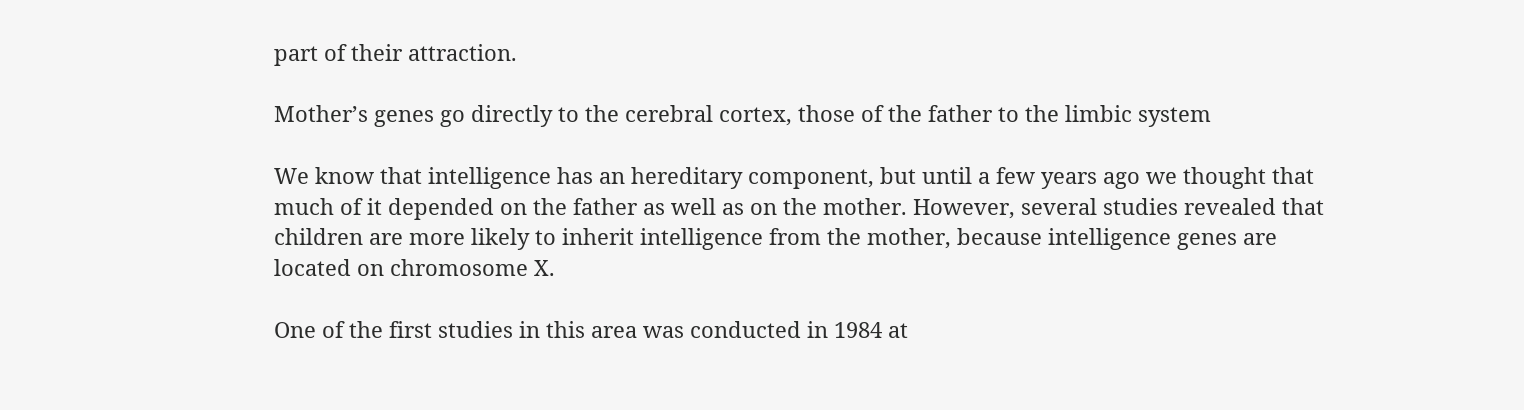part of their attraction.

Mother’s genes go directly to the cerebral cortex, those of the father to the limbic system

We know that intelligence has an hereditary component, but until a few years ago we thought that much of it depended on the father as well as on the mother. However, several studies revealed that children are more likely to inherit intelligence from the mother, because intelligence genes are located on chromosome X.

One of the first studies in this area was conducted in 1984 at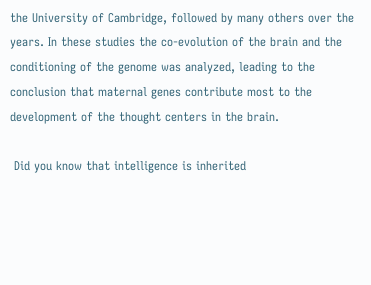the University of Cambridge, followed by many others over the years. In these studies the co-evolution of the brain and the conditioning of the genome was analyzed, leading to the conclusion that maternal genes contribute most to the development of the thought centers in the brain.

 Did you know that intelligence is inherited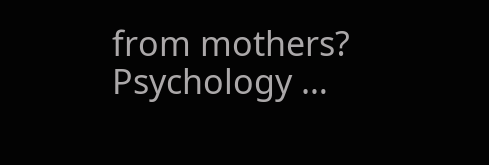from mothers? Psychology …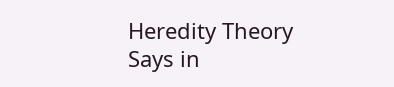Heredity Theory Says in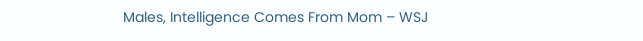Males, Intelligence Comes From Mom – WSJ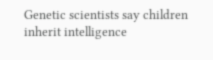Genetic scientists say children inherit intelligence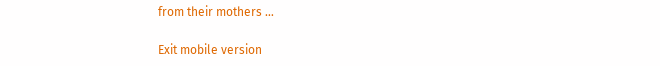from their mothers …

Exit mobile version